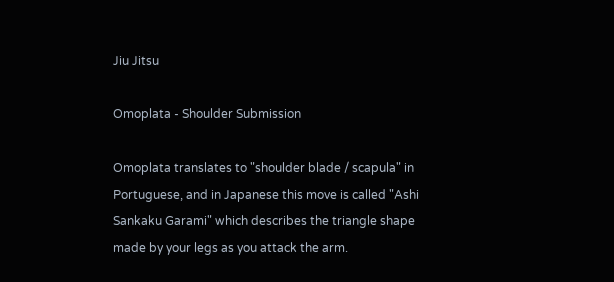Jiu Jitsu

Omoplata - Shoulder Submission

Omoplata translates to "shoulder blade / scapula" in Portuguese, and in Japanese this move is called "Ashi Sankaku Garami" which describes the triangle shape made by your legs as you attack the arm.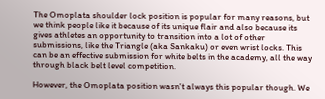The Omoplata shoulder lock position is popular for many reasons, but we think people like it because of its unique flair and also because its gives athletes an opportunity to transition into a lot of other submissions, like the Triangle (aka Sankaku) or even wrist locks. This can be an effective submission for white belts in the academy, all the way through black belt level competition.

However, the Omoplata position wasn't always this popular though. We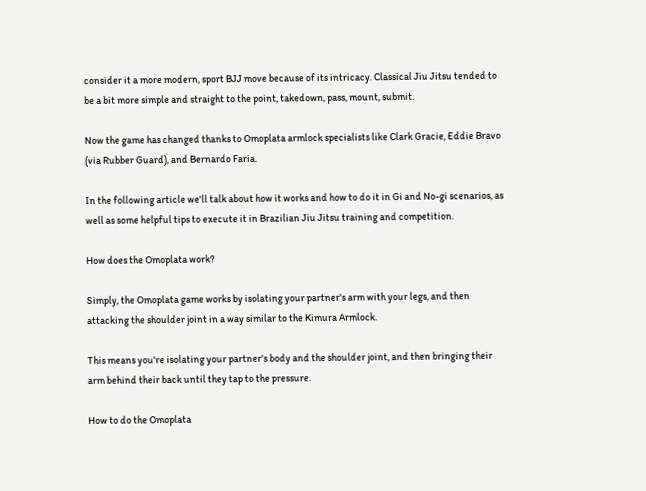consider it a more modern, sport BJJ move because of its intricacy. Classical Jiu Jitsu tended to be a bit more simple and straight to the point, takedown, pass, mount, submit.

Now the game has changed thanks to Omoplata armlock specialists like Clark Gracie, Eddie Bravo (via Rubber Guard), and Bernardo Faria.

In the following article we'll talk about how it works and how to do it in Gi and No-gi scenarios, as well as some helpful tips to execute it in Brazilian Jiu Jitsu training and competition.

How does the Omoplata work?

Simply, the Omoplata game works by isolating your partner's arm with your legs, and then attacking the shoulder joint in a way similar to the Kimura Armlock.

This means you're isolating your partner's body and the shoulder joint, and then bringing their arm behind their back until they tap to the pressure.

How to do the Omoplata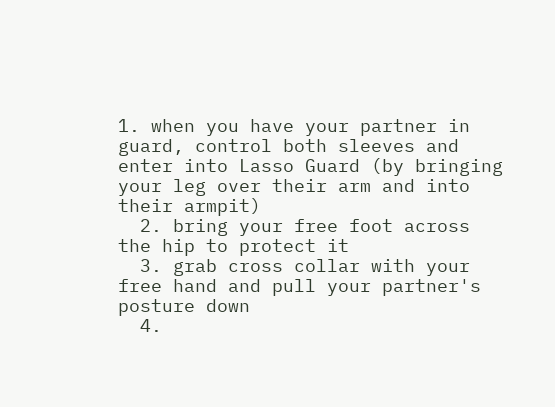1. when you have your partner in guard, control both sleeves and enter into Lasso Guard (by bringing your leg over their arm and into their armpit)
  2. bring your free foot across the hip to protect it
  3. grab cross collar with your free hand and pull your partner's posture down
  4.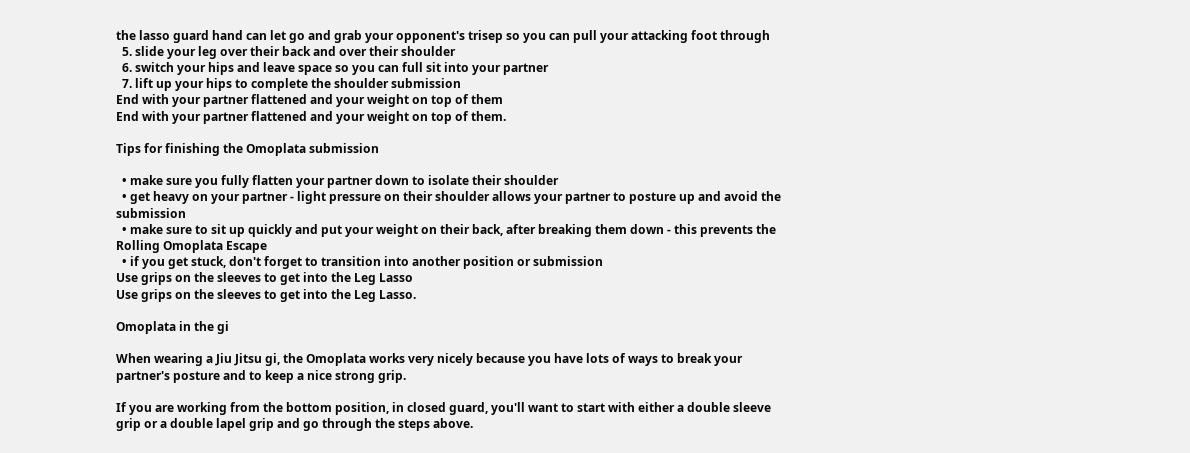the lasso guard hand can let go and grab your opponent's trisep so you can pull your attacking foot through
  5. slide your leg over their back and over their shoulder
  6. switch your hips and leave space so you can full sit into your partner
  7. lift up your hips to complete the shoulder submission
End with your partner flattened and your weight on top of them
End with your partner flattened and your weight on top of them.

Tips for finishing the Omoplata submission

  • make sure you fully flatten your partner down to isolate their shoulder
  • get heavy on your partner - light pressure on their shoulder allows your partner to posture up and avoid the submission
  • make sure to sit up quickly and put your weight on their back, after breaking them down - this prevents the Rolling Omoplata Escape
  • if you get stuck, don't forget to transition into another position or submission
Use grips on the sleeves to get into the Leg Lasso
Use grips on the sleeves to get into the Leg Lasso.

Omoplata in the gi

When wearing a Jiu Jitsu gi, the Omoplata works very nicely because you have lots of ways to break your partner's posture and to keep a nice strong grip.

If you are working from the bottom position, in closed guard, you'll want to start with either a double sleeve grip or a double lapel grip and go through the steps above.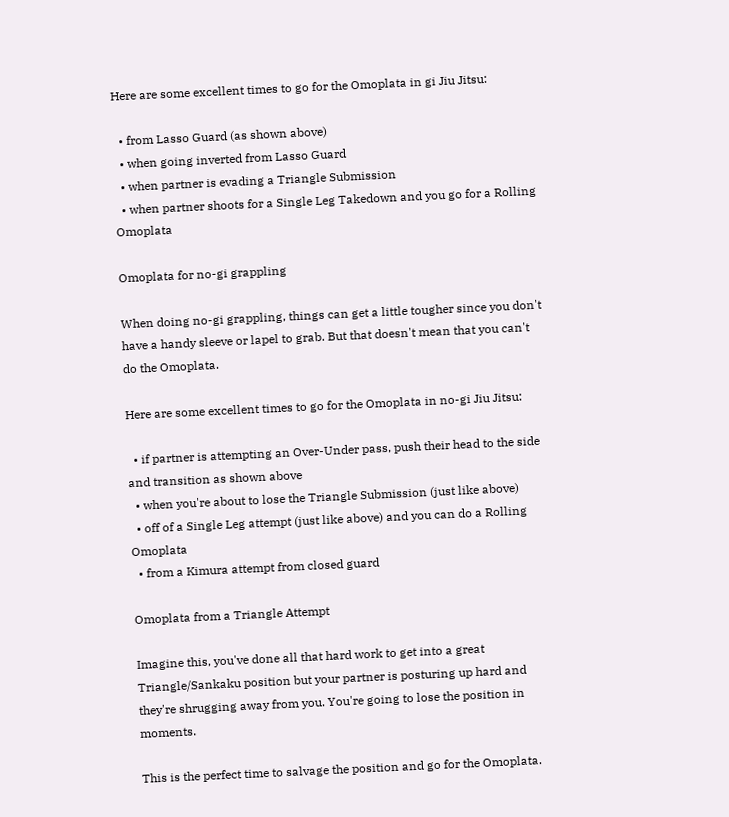Here are some excellent times to go for the Omoplata in gi Jiu Jitsu:

  • from Lasso Guard (as shown above)
  • when going inverted from Lasso Guard
  • when partner is evading a Triangle Submission
  • when partner shoots for a Single Leg Takedown and you go for a Rolling Omoplata

Omoplata for no-gi grappling

When doing no-gi grappling, things can get a little tougher since you don't have a handy sleeve or lapel to grab. But that doesn't mean that you can't do the Omoplata.

Here are some excellent times to go for the Omoplata in no-gi Jiu Jitsu:

  • if partner is attempting an Over-Under pass, push their head to the side and transition as shown above
  • when you're about to lose the Triangle Submission (just like above)
  • off of a Single Leg attempt (just like above) and you can do a Rolling Omoplata
  • from a Kimura attempt from closed guard

Omoplata from a Triangle Attempt

Imagine this, you've done all that hard work to get into a great Triangle/Sankaku position but your partner is posturing up hard and they're shrugging away from you. You're going to lose the position in moments.

This is the perfect time to salvage the position and go for the Omoplata.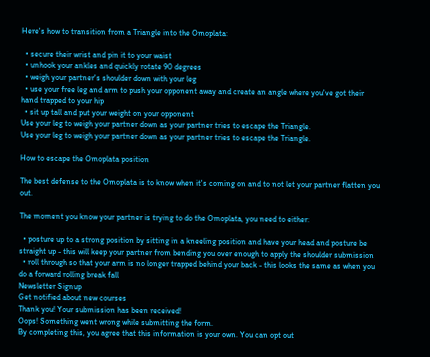Here's how to transition from a Triangle into the Omoplata:

  • secure their wrist and pin it to your waist
  • unhook your ankles and quickly rotate 90 degrees
  • weigh your partner's shoulder down with your leg
  • use your free leg and arm to push your opponent away and create an angle where you've got their hand trapped to your hip
  • sit up tall and put your weight on your opponent
Use your leg to weigh your partner down as your partner tries to escape the Triangle.
Use your leg to weigh your partner down as your partner tries to escape the Triangle.

How to escape the Omoplata position

The best defense to the Omoplata is to know when it's coming on and to not let your partner flatten you out.

The moment you know your partner is trying to do the Omoplata, you need to either:

  • posture up to a strong position by sitting in a kneeling position and have your head and posture be straight up - this will keep your partner from bending you over enough to apply the shoulder submission
  • roll through so that your arm is no longer trapped behind your back - this looks the same as when you do a forward rolling break fall
Newsletter Signup
Get notified about new courses
Thank you! Your submission has been received!
Oops! Something went wrong while submitting the form.
By completing this, you agree that this information is your own. You can opt out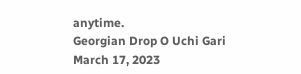anytime.
Georgian Drop O Uchi Gari
March 17, 2023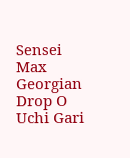Sensei Max
Georgian Drop O Uchi Gari